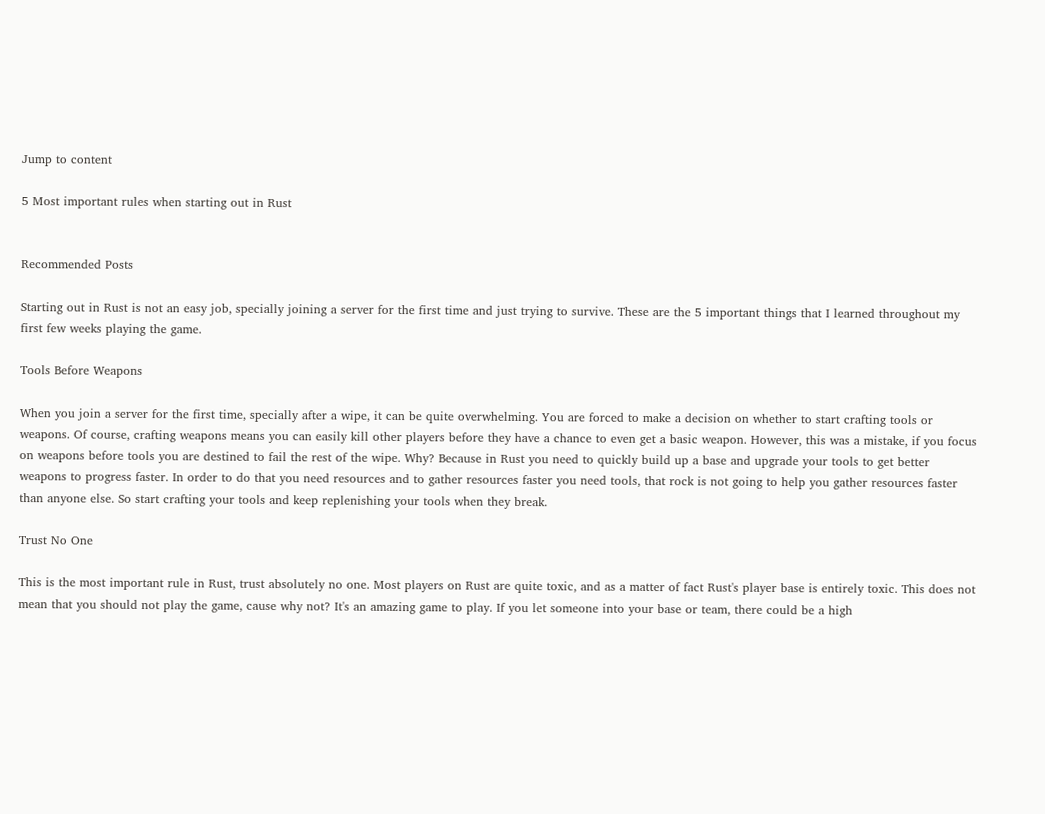Jump to content

5 Most important rules when starting out in Rust


Recommended Posts

Starting out in Rust is not an easy job, specially joining a server for the first time and just trying to survive. These are the 5 important things that I learned throughout my first few weeks playing the game.

Tools Before Weapons

When you join a server for the first time, specially after a wipe, it can be quite overwhelming. You are forced to make a decision on whether to start crafting tools or weapons. Of course, crafting weapons means you can easily kill other players before they have a chance to even get a basic weapon. However, this was a mistake, if you focus on weapons before tools you are destined to fail the rest of the wipe. Why? Because in Rust you need to quickly build up a base and upgrade your tools to get better weapons to progress faster. In order to do that you need resources and to gather resources faster you need tools, that rock is not going to help you gather resources faster than anyone else. So start crafting your tools and keep replenishing your tools when they break.

Trust No One

This is the most important rule in Rust, trust absolutely no one. Most players on Rust are quite toxic, and as a matter of fact Rust's player base is entirely toxic. This does not mean that you should not play the game, cause why not? It's an amazing game to play. If you let someone into your base or team, there could be a high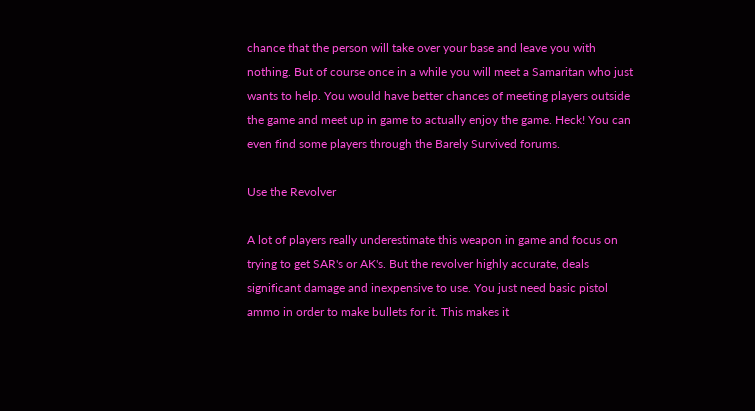chance that the person will take over your base and leave you with nothing. But of course once in a while you will meet a Samaritan who just wants to help. You would have better chances of meeting players outside the game and meet up in game to actually enjoy the game. Heck! You can even find some players through the Barely Survived forums.

Use the Revolver

A lot of players really underestimate this weapon in game and focus on trying to get SAR's or AK's. But the revolver highly accurate, deals significant damage and inexpensive to use. You just need basic pistol ammo in order to make bullets for it. This makes it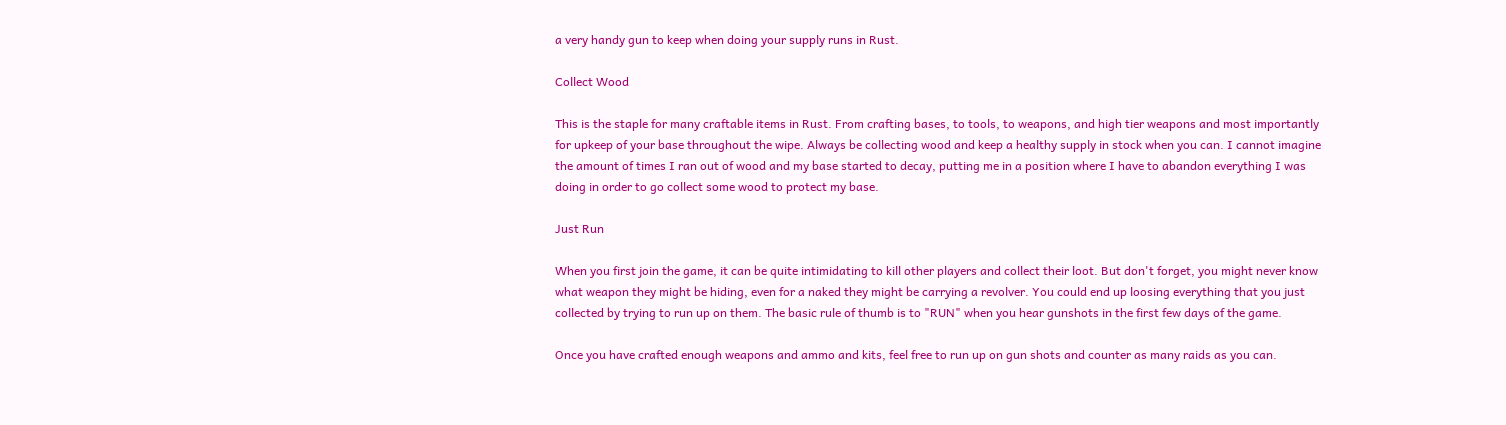a very handy gun to keep when doing your supply runs in Rust.

Collect Wood

This is the staple for many craftable items in Rust. From crafting bases, to tools, to weapons, and high tier weapons and most importantly for upkeep of your base throughout the wipe. Always be collecting wood and keep a healthy supply in stock when you can. I cannot imagine the amount of times I ran out of wood and my base started to decay, putting me in a position where I have to abandon everything I was doing in order to go collect some wood to protect my base.

Just Run

When you first join the game, it can be quite intimidating to kill other players and collect their loot. But don't forget, you might never know what weapon they might be hiding, even for a naked they might be carrying a revolver. You could end up loosing everything that you just collected by trying to run up on them. The basic rule of thumb is to "RUN" when you hear gunshots in the first few days of the game.

Once you have crafted enough weapons and ammo and kits, feel free to run up on gun shots and counter as many raids as you can.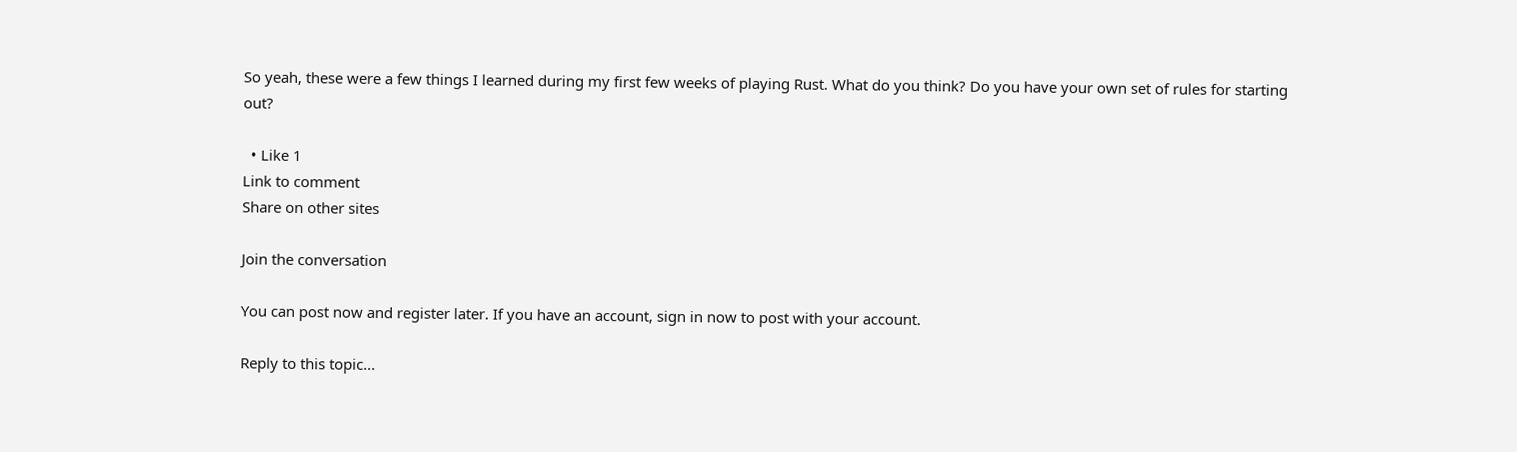So yeah, these were a few things I learned during my first few weeks of playing Rust. What do you think? Do you have your own set of rules for starting out?

  • Like 1
Link to comment
Share on other sites

Join the conversation

You can post now and register later. If you have an account, sign in now to post with your account.

Reply to this topic...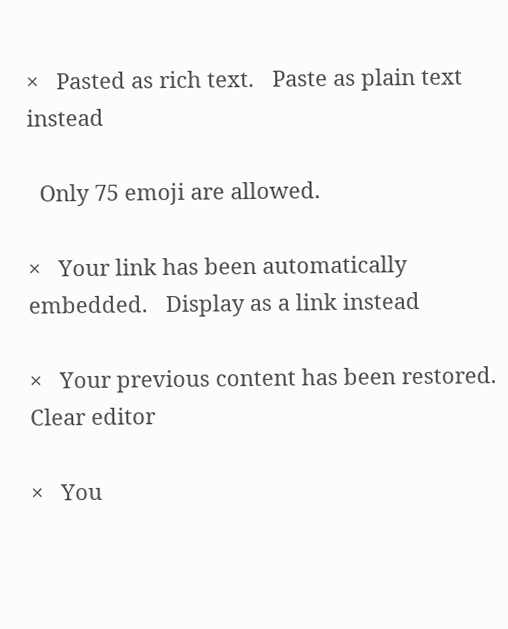×   Pasted as rich text.   Paste as plain text instead

  Only 75 emoji are allowed.

×   Your link has been automatically embedded.   Display as a link instead

×   Your previous content has been restored.   Clear editor

×   You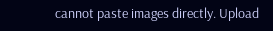cannot paste images directly. Upload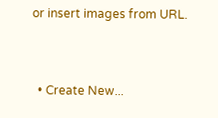or insert images from URL.


  • Create New...